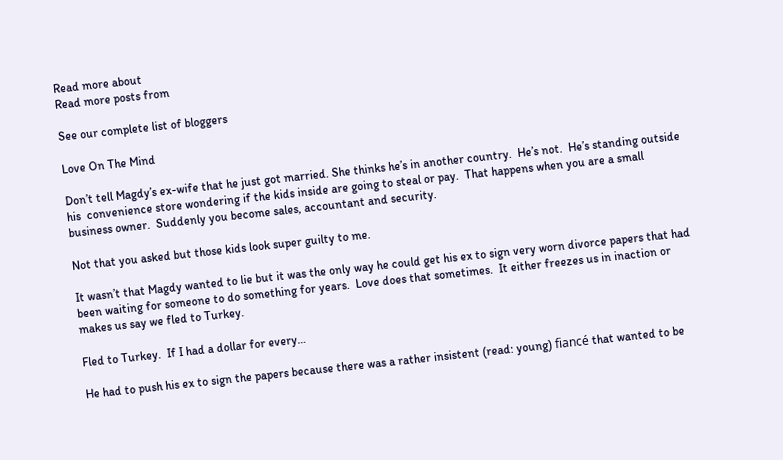Read more about
Read more posts from

See our complete list of bloggers

Love On The Mind

Don’t tell Magdy’s ex-wife that he just got married. She thinks he’s in another country.  He’s not.  He’s standing outside his  convenience store wondering if the kids inside are going to steal or pay.  That happens when you are a small business owner.  Suddenly you become sales, accountant and security.

Not that you asked but those kids look super guilty to me.

It wasn’t that Magdy wanted to lie but it was the only way he could get his ex to sign very worn divorce papers that had been waiting for someone to do something for years.  Love does that sometimes.  It either freezes us in inaction or makes us say we fled to Turkey.

Fled to Turkey.  If I had a dollar for every…

He had to push his ex to sign the papers because there was a rather insistent (read: young) fiancé that wanted to be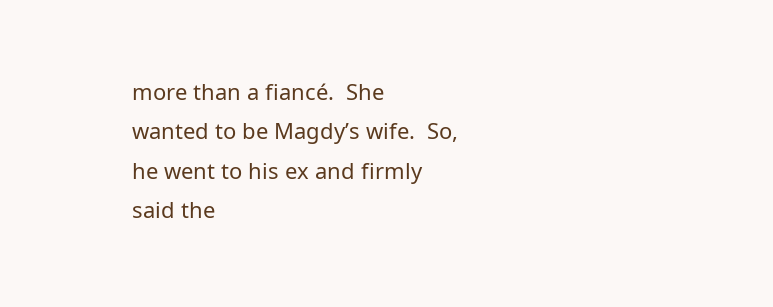more than a fiancé.  She wanted to be Magdy’s wife.  So, he went to his ex and firmly said the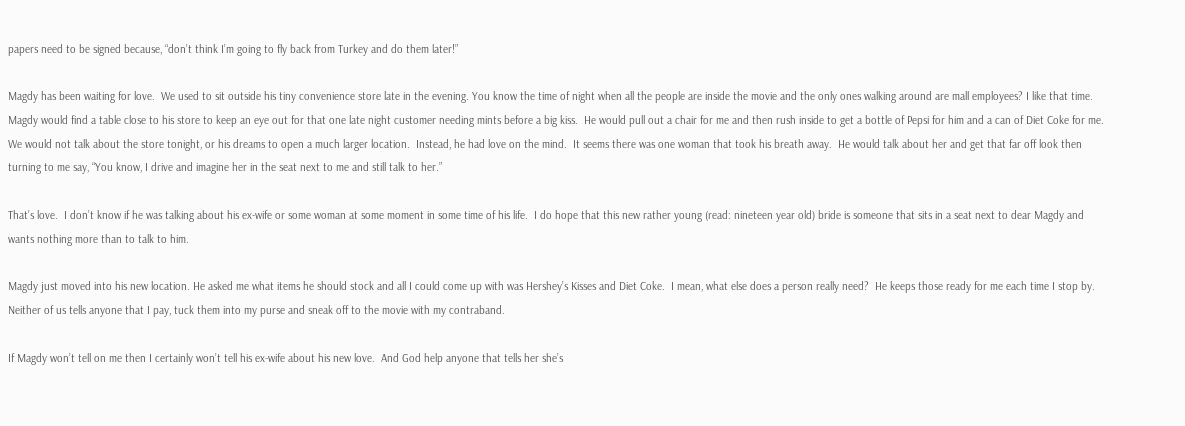papers need to be signed because, “don’t think I’m going to fly back from Turkey and do them later!”

Magdy has been waiting for love.  We used to sit outside his tiny convenience store late in the evening. You know the time of night when all the people are inside the movie and the only ones walking around are mall employees? I like that time.  Magdy would find a table close to his store to keep an eye out for that one late night customer needing mints before a big kiss.  He would pull out a chair for me and then rush inside to get a bottle of Pepsi for him and a can of Diet Coke for me.  We would not talk about the store tonight, or his dreams to open a much larger location.  Instead, he had love on the mind.  It seems there was one woman that took his breath away.  He would talk about her and get that far off look then turning to me say, “You know, I drive and imagine her in the seat next to me and still talk to her.”

That’s love.  I don’t know if he was talking about his ex-wife or some woman at some moment in some time of his life.  I do hope that this new rather young (read: nineteen year old) bride is someone that sits in a seat next to dear Magdy and wants nothing more than to talk to him.

Magdy just moved into his new location. He asked me what items he should stock and all I could come up with was Hershey’s Kisses and Diet Coke.  I mean, what else does a person really need?  He keeps those ready for me each time I stop by.  Neither of us tells anyone that I pay, tuck them into my purse and sneak off to the movie with my contraband.

If Magdy won’t tell on me then I certainly won’t tell his ex-wife about his new love.  And God help anyone that tells her she’s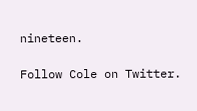nineteen.

Follow Cole on Twitter.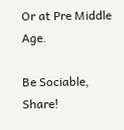Or at Pre Middle Age.

Be Sociable, Share!